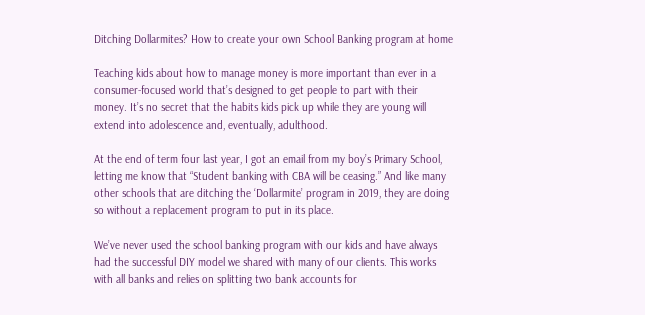Ditching Dollarmites? How to create your own School Banking program at home

Teaching kids about how to manage money is more important than ever in a consumer-focused world that’s designed to get people to part with their money. It’s no secret that the habits kids pick up while they are young will extend into adolescence and, eventually, adulthood.

At the end of term four last year, I got an email from my boy’s Primary School, letting me know that “Student banking with CBA will be ceasing.” And like many other schools that are ditching the ‘Dollarmite’ program in 2019, they are doing so without a replacement program to put in its place.

We’ve never used the school banking program with our kids and have always had the successful DIY model we shared with many of our clients. This works with all banks and relies on splitting two bank accounts for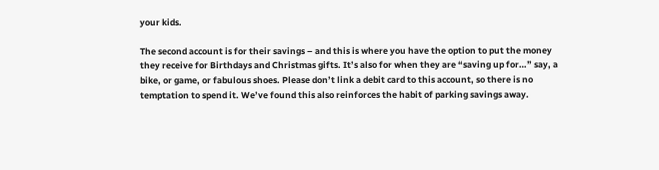your kids.

The second account is for their savings – and this is where you have the option to put the money they receive for Birthdays and Christmas gifts. It’s also for when they are “saving up for…” say, a bike, or game, or fabulous shoes. Please don’t link a debit card to this account, so there is no temptation to spend it. We’ve found this also reinforces the habit of parking savings away.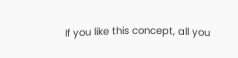If you like this concept, all you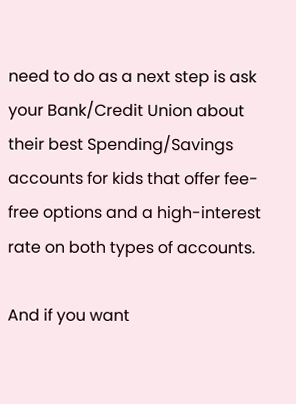need to do as a next step is ask your Bank/Credit Union about their best Spending/Savings accounts for kids that offer fee-free options and a high-interest rate on both types of accounts.

And if you want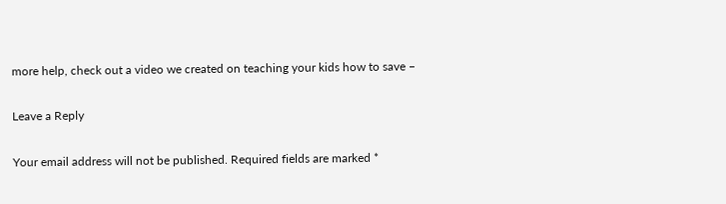more help, check out a video we created on teaching your kids how to save –

Leave a Reply

Your email address will not be published. Required fields are marked *